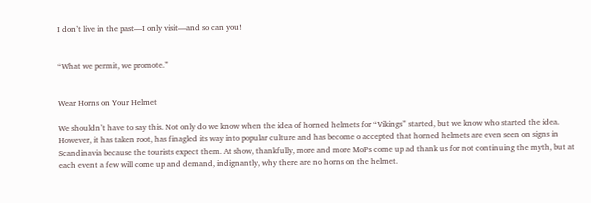I don’t live in the past—I only visit—and so can you!


“What we permit, we promote.”


Wear Horns on Your Helmet

We shouldn’t have to say this. Not only do we know when the idea of horned helmets for “Vikings” started, but we know who started the idea. However, it has taken root, has finagled its way into popular culture and has become o accepted that horned helmets are even seen on signs in Scandinavia because the tourists expect them. At show, thankfully, more and more MoPs come up ad thank us for not continuing the myth, but at each event a few will come up and demand, indignantly, why there are no horns on the helmet.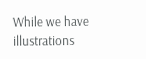While we have illustrations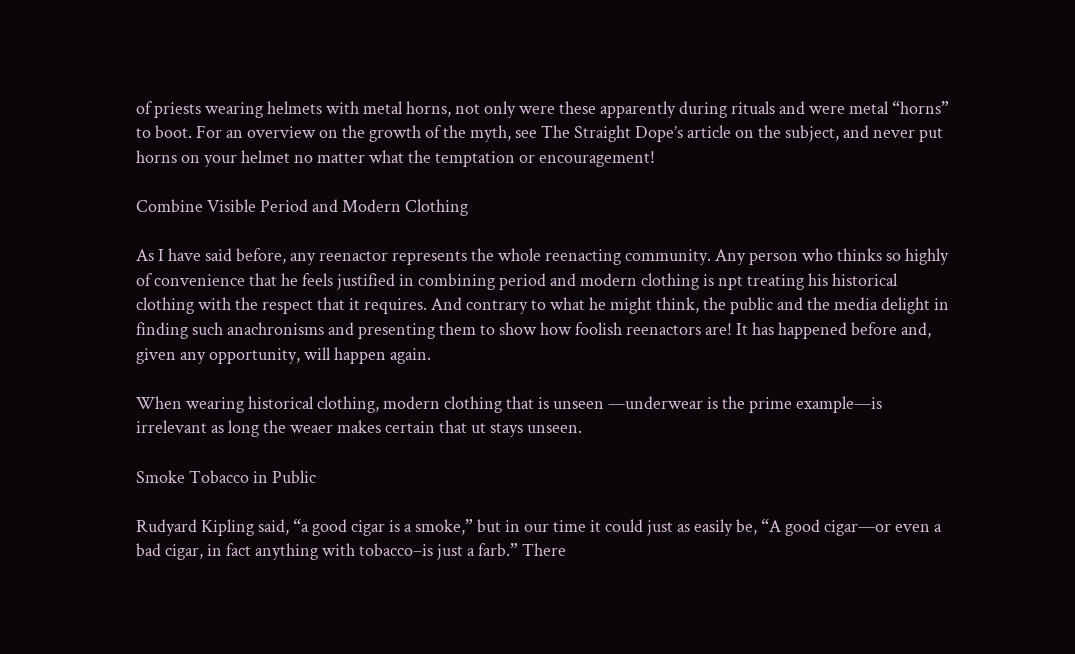of priests wearing helmets with metal horns, not only were these apparently during rituals and were metal “horns” to boot. For an overview on the growth of the myth, see The Straight Dope’s article on the subject, and never put horns on your helmet no matter what the temptation or encouragement!

Combine Visible Period and Modern Clothing

As I have said before, any reenactor represents the whole reenacting community. Any person who thinks so highly of convenience that he feels justified in combining period and modern clothing is npt treating his historical clothing with the respect that it requires. And contrary to what he might think, the public and the media delight in finding such anachronisms and presenting them to show how foolish reenactors are! It has happened before and, given any opportunity, will happen again.

When wearing historical clothing, modern clothing that is unseen —underwear is the prime example—is irrelevant as long the weaer makes certain that ut stays unseen.

Smoke Tobacco in Public

Rudyard Kipling said, “a good cigar is a smoke,” but in our time it could just as easily be, “A good cigar—or even a bad cigar, in fact anything with tobacco–is just a farb.” There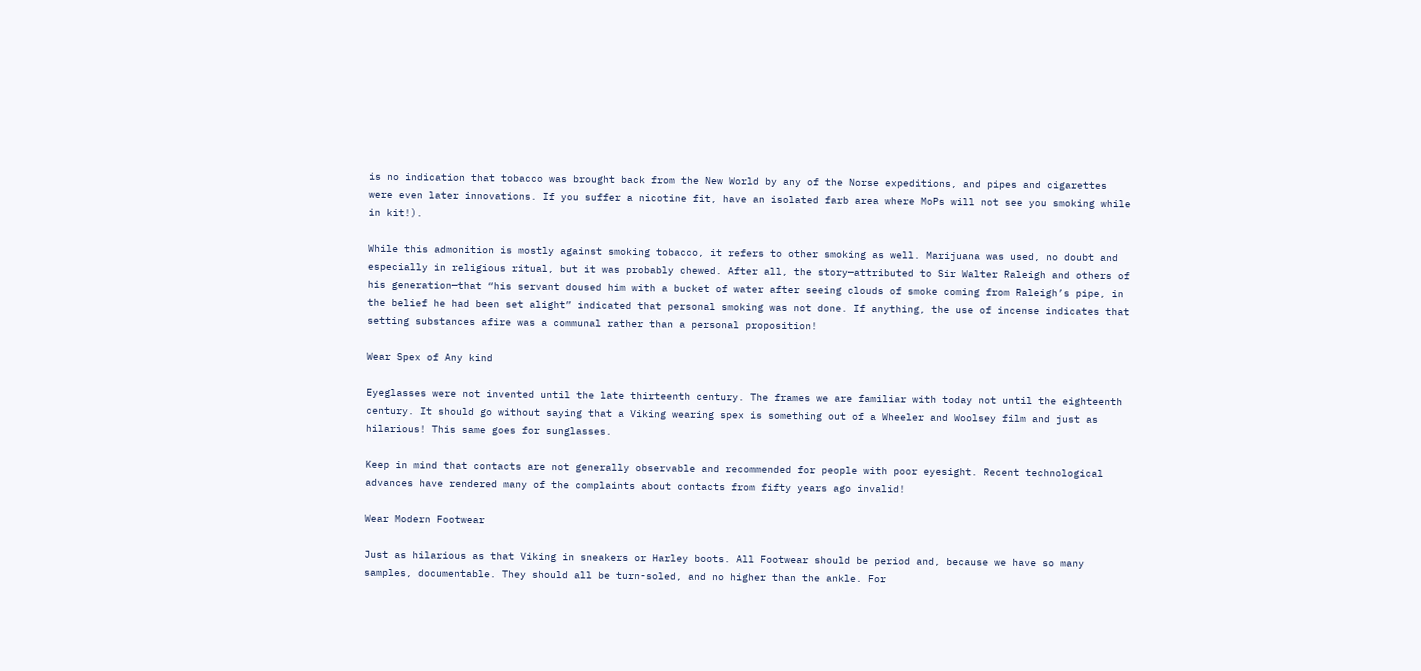is no indication that tobacco was brought back from the New World by any of the Norse expeditions, and pipes and cigarettes were even later innovations. If you suffer a nicotine fit, have an isolated farb area where MoPs will not see you smoking while in kit!).

While this admonition is mostly against smoking tobacco, it refers to other smoking as well. Marijuana was used, no doubt and especially in religious ritual, but it was probably chewed. After all, the story—attributed to Sir Walter Raleigh and others of his generation—that “his servant doused him with a bucket of water after seeing clouds of smoke coming from Raleigh’s pipe, in the belief he had been set alight” indicated that personal smoking was not done. If anything, the use of incense indicates that setting substances afire was a communal rather than a personal proposition!

Wear Spex of Any kind

Eyeglasses were not invented until the late thirteenth century. The frames we are familiar with today not until the eighteenth century. It should go without saying that a Viking wearing spex is something out of a Wheeler and Woolsey film and just as hilarious! This same goes for sunglasses.

Keep in mind that contacts are not generally observable and recommended for people with poor eyesight. Recent technological advances have rendered many of the complaints about contacts from fifty years ago invalid!

Wear Modern Footwear

Just as hilarious as that Viking in sneakers or Harley boots. All Footwear should be period and, because we have so many samples, documentable. They should all be turn-soled, and no higher than the ankle. For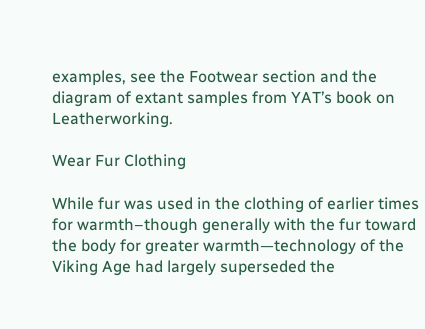examples, see the Footwear section and the diagram of extant samples from YAT’s book on Leatherworking.

Wear Fur Clothing

While fur was used in the clothing of earlier times for warmth–though generally with the fur toward the body for greater warmth—technology of the Viking Age had largely superseded the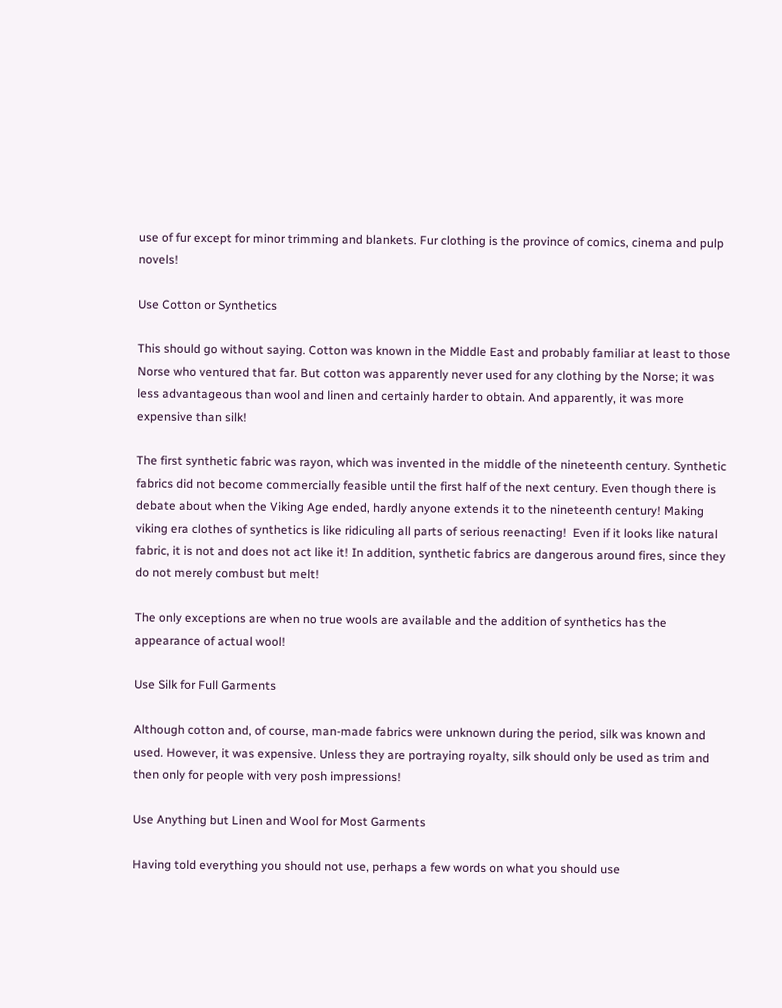use of fur except for minor trimming and blankets. Fur clothing is the province of comics, cinema and pulp novels!

Use Cotton or Synthetics

This should go without saying. Cotton was known in the Middle East and probably familiar at least to those Norse who ventured that far. But cotton was apparently never used for any clothing by the Norse; it was less advantageous than wool and linen and certainly harder to obtain. And apparently, it was more expensive than silk!

The first synthetic fabric was rayon, which was invented in the middle of the nineteenth century. Synthetic fabrics did not become commercially feasible until the first half of the next century. Even though there is debate about when the Viking Age ended, hardly anyone extends it to the nineteenth century! Making viking era clothes of synthetics is like ridiculing all parts of serious reenacting!  Even if it looks like natural fabric, it is not and does not act like it! In addition, synthetic fabrics are dangerous around fires, since they do not merely combust but melt!

The only exceptions are when no true wools are available and the addition of synthetics has the appearance of actual wool!

Use Silk for Full Garments

Although cotton and, of course, man-made fabrics were unknown during the period, silk was known and used. However, it was expensive. Unless they are portraying royalty, silk should only be used as trim and then only for people with very posh impressions!

Use Anything but Linen and Wool for Most Garments

Having told everything you should not use, perhaps a few words on what you should use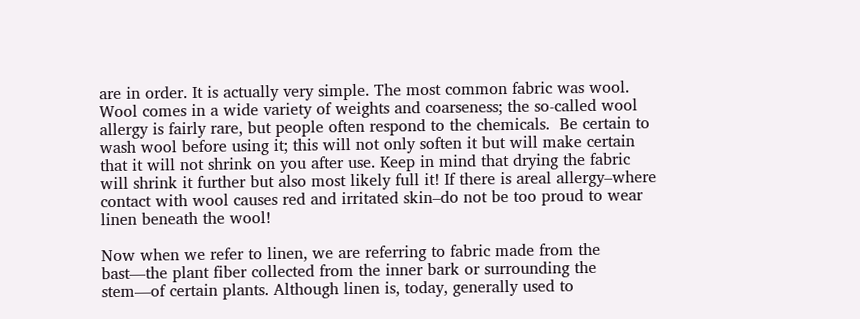are in order. It is actually very simple. The most common fabric was wool. Wool comes in a wide variety of weights and coarseness; the so-called wool allergy is fairly rare, but people often respond to the chemicals.  Be certain to wash wool before using it; this will not only soften it but will make certain that it will not shrink on you after use. Keep in mind that drying the fabric will shrink it further but also most likely full it! If there is areal allergy–where contact with wool causes red and irritated skin–do not be too proud to wear linen beneath the wool!

Now when we refer to linen, we are referring to fabric made from the bast—the plant fiber collected from the inner bark or surrounding the stem—of certain plants. Although linen is, today, generally used to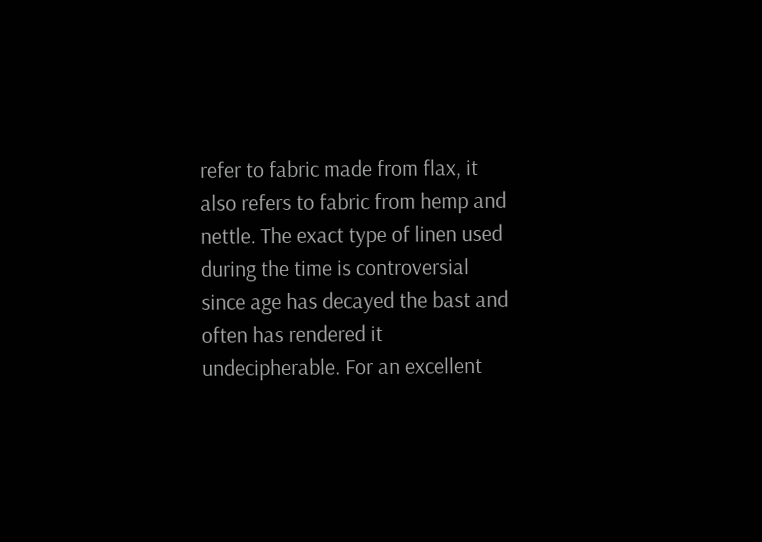refer to fabric made from flax, it also refers to fabric from hemp and nettle. The exact type of linen used during the time is controversial since age has decayed the bast and often has rendered it undecipherable. For an excellent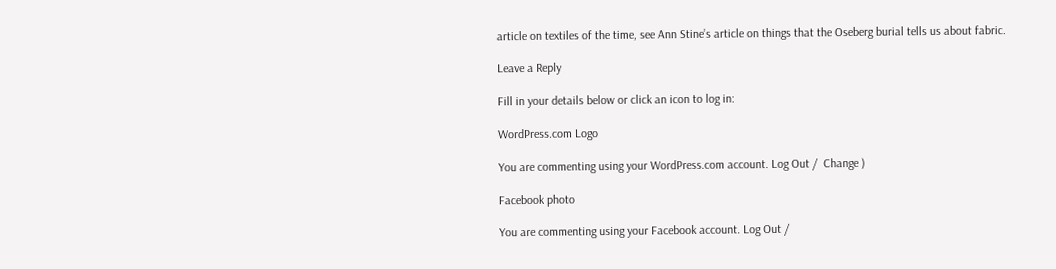article on textiles of the time, see Ann Stine’s article on things that the Oseberg burial tells us about fabric.

Leave a Reply

Fill in your details below or click an icon to log in:

WordPress.com Logo

You are commenting using your WordPress.com account. Log Out /  Change )

Facebook photo

You are commenting using your Facebook account. Log Out /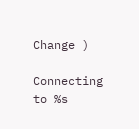Change )

Connecting to %s